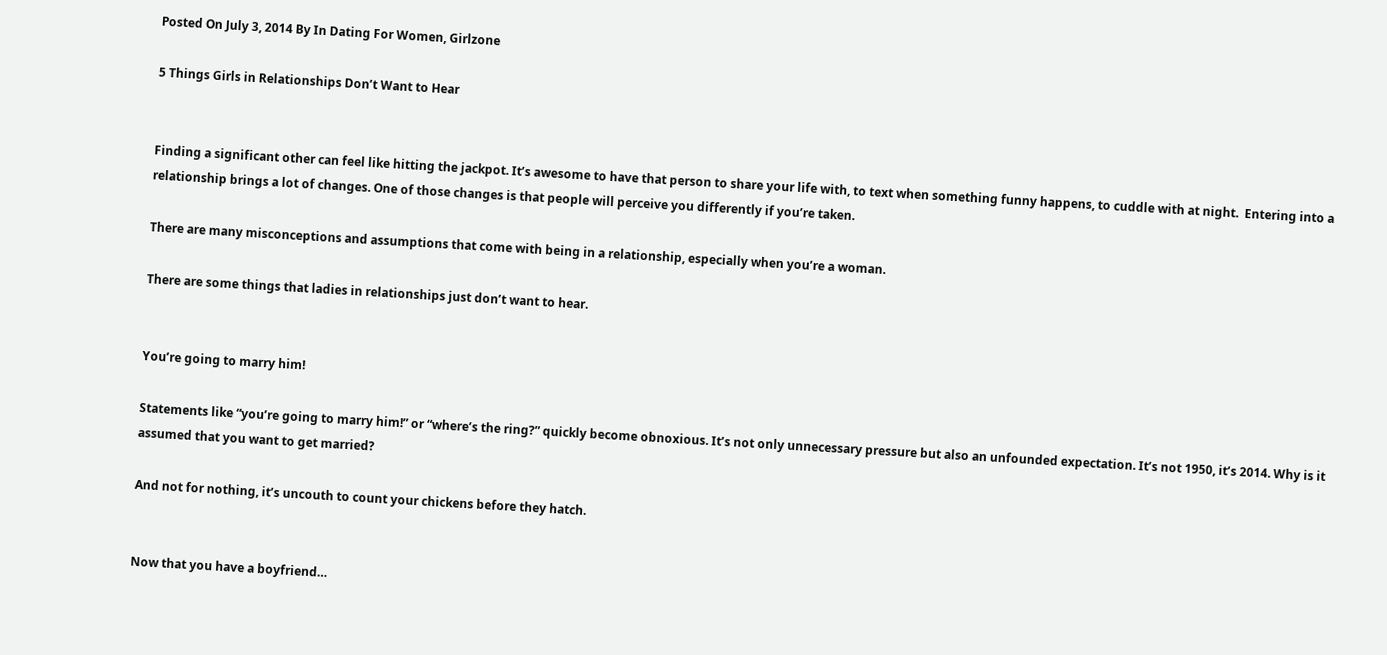Posted On July 3, 2014 By In Dating For Women, Girlzone

5 Things Girls in Relationships Don’t Want to Hear


Finding a significant other can feel like hitting the jackpot. It’s awesome to have that person to share your life with, to text when something funny happens, to cuddle with at night.  Entering into a relationship brings a lot of changes. One of those changes is that people will perceive you differently if you’re taken.

There are many misconceptions and assumptions that come with being in a relationship, especially when you’re a woman.

There are some things that ladies in relationships just don’t want to hear.


You’re going to marry him!

Statements like “you’re going to marry him!” or “where’s the ring?” quickly become obnoxious. It’s not only unnecessary pressure but also an unfounded expectation. It’s not 1950, it’s 2014. Why is it assumed that you want to get married?

And not for nothing, it’s uncouth to count your chickens before they hatch.


Now that you have a boyfriend…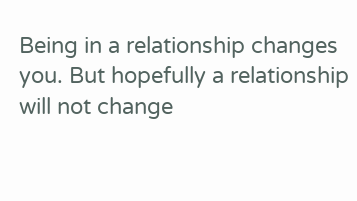Being in a relationship changes you. But hopefully a relationship will not change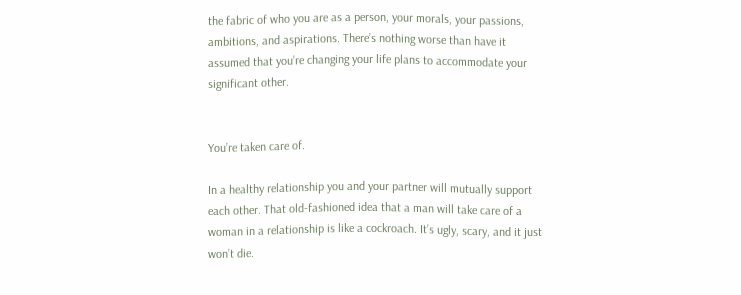the fabric of who you are as a person, your morals, your passions, ambitions, and aspirations. There’s nothing worse than have it assumed that you’re changing your life plans to accommodate your significant other.


You’re taken care of.

In a healthy relationship you and your partner will mutually support each other. That old-fashioned idea that a man will take care of a woman in a relationship is like a cockroach. It’s ugly, scary, and it just won’t die.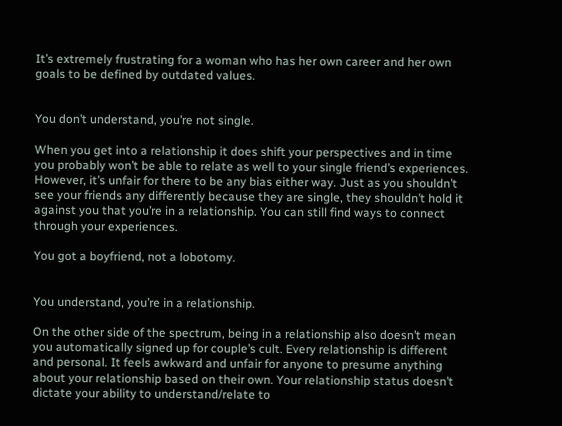It’s extremely frustrating for a woman who has her own career and her own goals to be defined by outdated values.


You don’t understand, you’re not single.

When you get into a relationship it does shift your perspectives and in time you probably won’t be able to relate as well to your single friend’s experiences. However, it’s unfair for there to be any bias either way. Just as you shouldn’t see your friends any differently because they are single, they shouldn’t hold it against you that you’re in a relationship. You can still find ways to connect through your experiences.

You got a boyfriend, not a lobotomy.


You understand, you’re in a relationship.

On the other side of the spectrum, being in a relationship also doesn’t mean you automatically signed up for couple’s cult. Every relationship is different and personal. It feels awkward and unfair for anyone to presume anything about your relationship based on their own. Your relationship status doesn’t dictate your ability to understand/relate to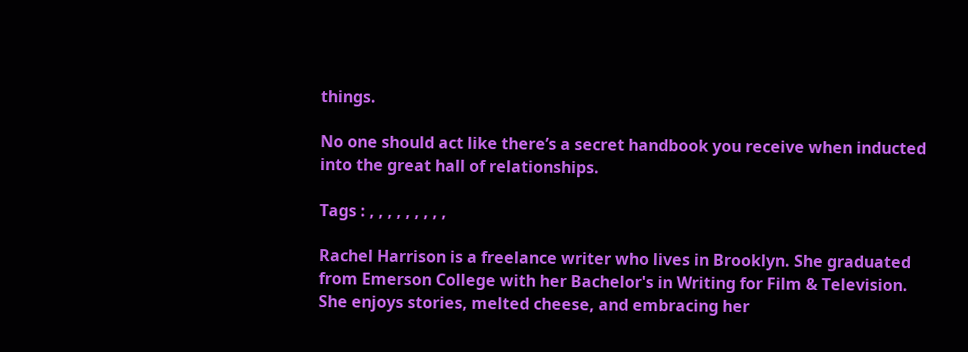things.

No one should act like there’s a secret handbook you receive when inducted into the great hall of relationships.

Tags : , , , , , , , , ,

Rachel Harrison is a freelance writer who lives in Brooklyn. She graduated from Emerson College with her Bachelor's in Writing for Film & Television. She enjoys stories, melted cheese, and embracing her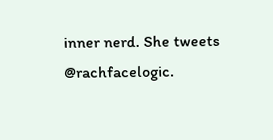inner nerd. She tweets @rachfacelogic.